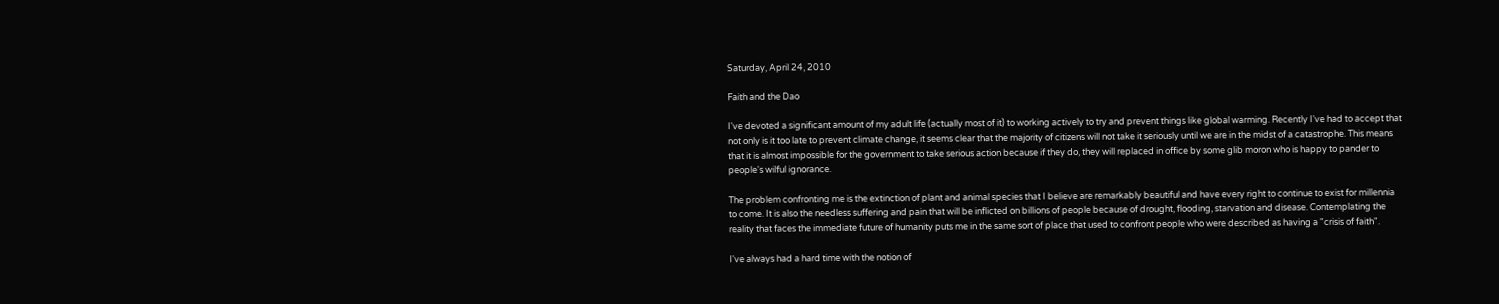Saturday, April 24, 2010

Faith and the Dao

I've devoted a significant amount of my adult life (actually most of it) to working actively to try and prevent things like global warming. Recently I've had to accept that not only is it too late to prevent climate change, it seems clear that the majority of citizens will not take it seriously until we are in the midst of a catastrophe. This means that it is almost impossible for the government to take serious action because if they do, they will replaced in office by some glib moron who is happy to pander to people's wilful ignorance.

The problem confronting me is the extinction of plant and animal species that I believe are remarkably beautiful and have every right to continue to exist for millennia to come. It is also the needless suffering and pain that will be inflicted on billions of people because of drought, flooding, starvation and disease. Contemplating the reality that faces the immediate future of humanity puts me in the same sort of place that used to confront people who were described as having a "crisis of faith".

I've always had a hard time with the notion of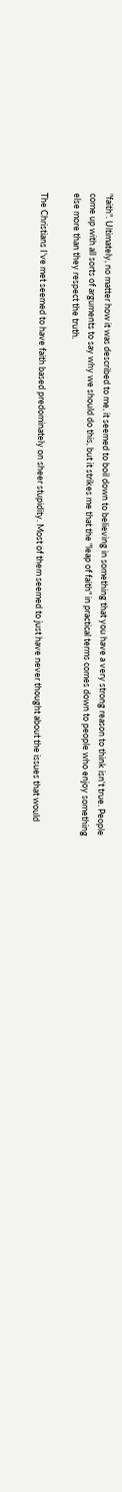"faith". Ultimately, no matter how it was described to me, it seemed to boil down to believing in something that you have a very strong reason to think isn't true. People come up with all sorts of arguments to say why we should do this, but it strikes me that the "leap of faith" in practical terms comes down to people who enjoy something else more than they respect the truth.

The Christians I've met seemed to have faith based predominately on sheer stupidity. Most of them seemed to just have never thought about the issues that would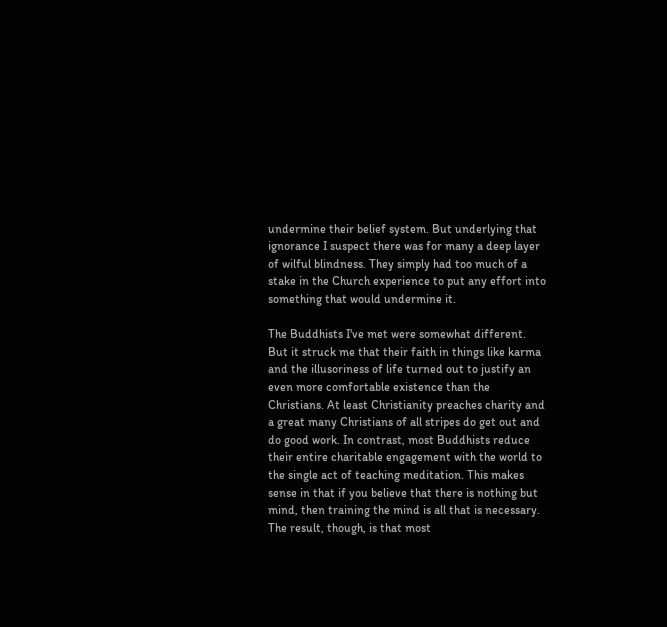undermine their belief system. But underlying that ignorance I suspect there was for many a deep layer of wilful blindness. They simply had too much of a stake in the Church experience to put any effort into something that would undermine it.

The Buddhists I've met were somewhat different. But it struck me that their faith in things like karma and the illusoriness of life turned out to justify an even more comfortable existence than the Christians. At least Christianity preaches charity and a great many Christians of all stripes do get out and do good work. In contrast, most Buddhists reduce their entire charitable engagement with the world to the single act of teaching meditation. This makes sense in that if you believe that there is nothing but mind, then training the mind is all that is necessary. The result, though, is that most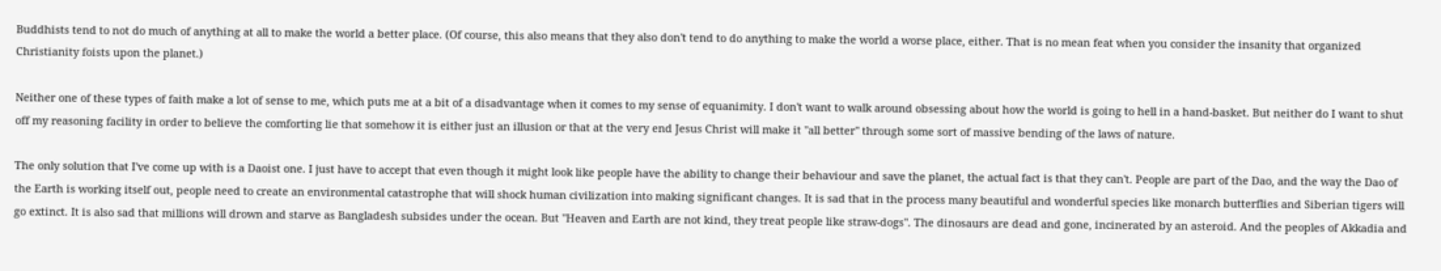Buddhists tend to not do much of anything at all to make the world a better place. (Of course, this also means that they also don't tend to do anything to make the world a worse place, either. That is no mean feat when you consider the insanity that organized Christianity foists upon the planet.)

Neither one of these types of faith make a lot of sense to me, which puts me at a bit of a disadvantage when it comes to my sense of equanimity. I don't want to walk around obsessing about how the world is going to hell in a hand-basket. But neither do I want to shut off my reasoning facility in order to believe the comforting lie that somehow it is either just an illusion or that at the very end Jesus Christ will make it "all better" through some sort of massive bending of the laws of nature.

The only solution that I've come up with is a Daoist one. I just have to accept that even though it might look like people have the ability to change their behaviour and save the planet, the actual fact is that they can't. People are part of the Dao, and the way the Dao of the Earth is working itself out, people need to create an environmental catastrophe that will shock human civilization into making significant changes. It is sad that in the process many beautiful and wonderful species like monarch butterflies and Siberian tigers will go extinct. It is also sad that millions will drown and starve as Bangladesh subsides under the ocean. But "Heaven and Earth are not kind, they treat people like straw-dogs". The dinosaurs are dead and gone, incinerated by an asteroid. And the peoples of Akkadia and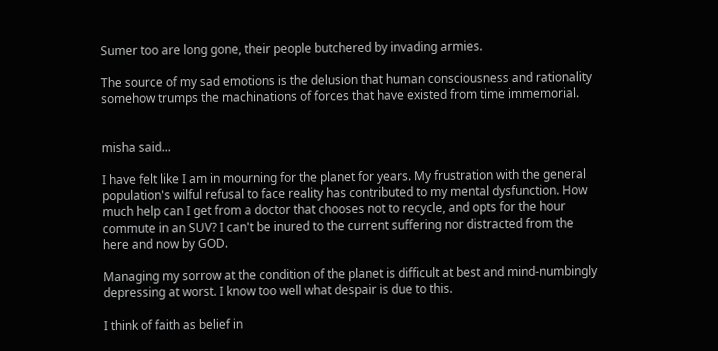Sumer too are long gone, their people butchered by invading armies.

The source of my sad emotions is the delusion that human consciousness and rationality somehow trumps the machinations of forces that have existed from time immemorial.


misha said...

I have felt like I am in mourning for the planet for years. My frustration with the general population's wilful refusal to face reality has contributed to my mental dysfunction. How much help can I get from a doctor that chooses not to recycle, and opts for the hour commute in an SUV? I can't be inured to the current suffering nor distracted from the here and now by GOD.

Managing my sorrow at the condition of the planet is difficult at best and mind-numbingly depressing at worst. I know too well what despair is due to this.

I think of faith as belief in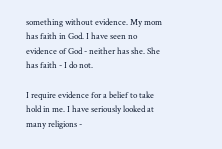something without evidence. My mom has faith in God. I have seen no evidence of God - neither has she. She has faith - I do not.

I require evidence for a belief to take hold in me. I have seriously looked at many religions -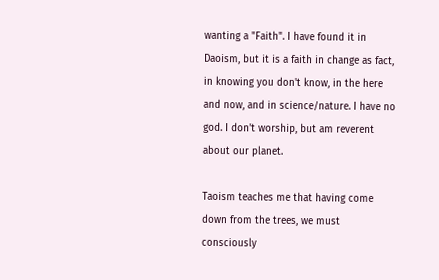wanting a "Faith". I have found it in Daoism, but it is a faith in change as fact, in knowing you don't know, in the here and now, and in science/nature. I have no god. I don't worship, but am reverent about our planet.

Taoism teaches me that having come down from the trees, we must consciously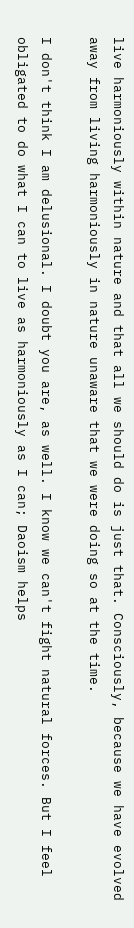live harmoniously within nature and that all we should do is just that. Consciously, because we have evolved away from living harmoniously in nature unaware that we were doing so at the time.

I don't think I am delusional. I doubt you are, as well. I know we can't fight natural forces. But I feel obligated to do what I can to live as harmoniously as I can; Daoism helps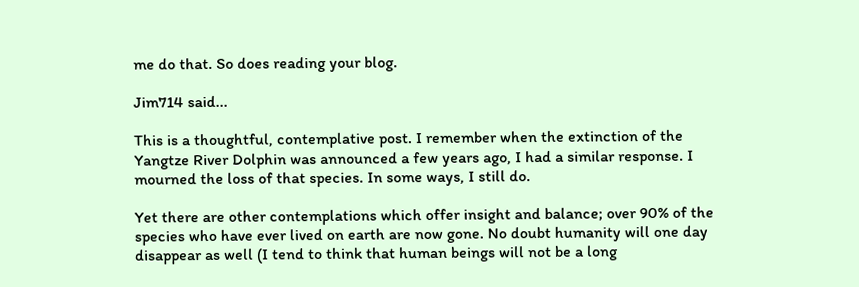me do that. So does reading your blog.

Jim714 said...

This is a thoughtful, contemplative post. I remember when the extinction of the Yangtze River Dolphin was announced a few years ago, I had a similar response. I mourned the loss of that species. In some ways, I still do.

Yet there are other contemplations which offer insight and balance; over 90% of the species who have ever lived on earth are now gone. No doubt humanity will one day disappear as well (I tend to think that human beings will not be a long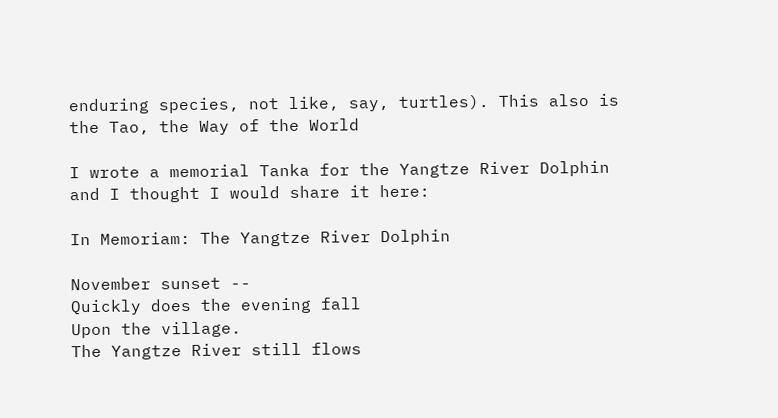enduring species, not like, say, turtles). This also is the Tao, the Way of the World

I wrote a memorial Tanka for the Yangtze River Dolphin and I thought I would share it here:

In Memoriam: The Yangtze River Dolphin

November sunset --
Quickly does the evening fall
Upon the village.
The Yangtze River still flows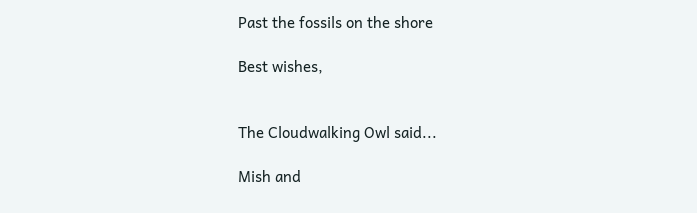Past the fossils on the shore

Best wishes,


The Cloudwalking Owl said...

Mish and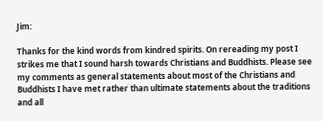Jim:

Thanks for the kind words from kindred spirits. On rereading my post I strikes me that I sound harsh towards Christians and Buddhists. Please see my comments as general statements about most of the Christians and Buddhists I have met rather than ultimate statements about the traditions and all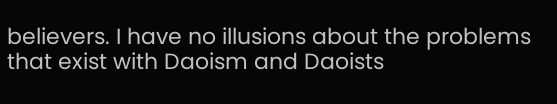believers. I have no illusions about the problems that exist with Daoism and Daoists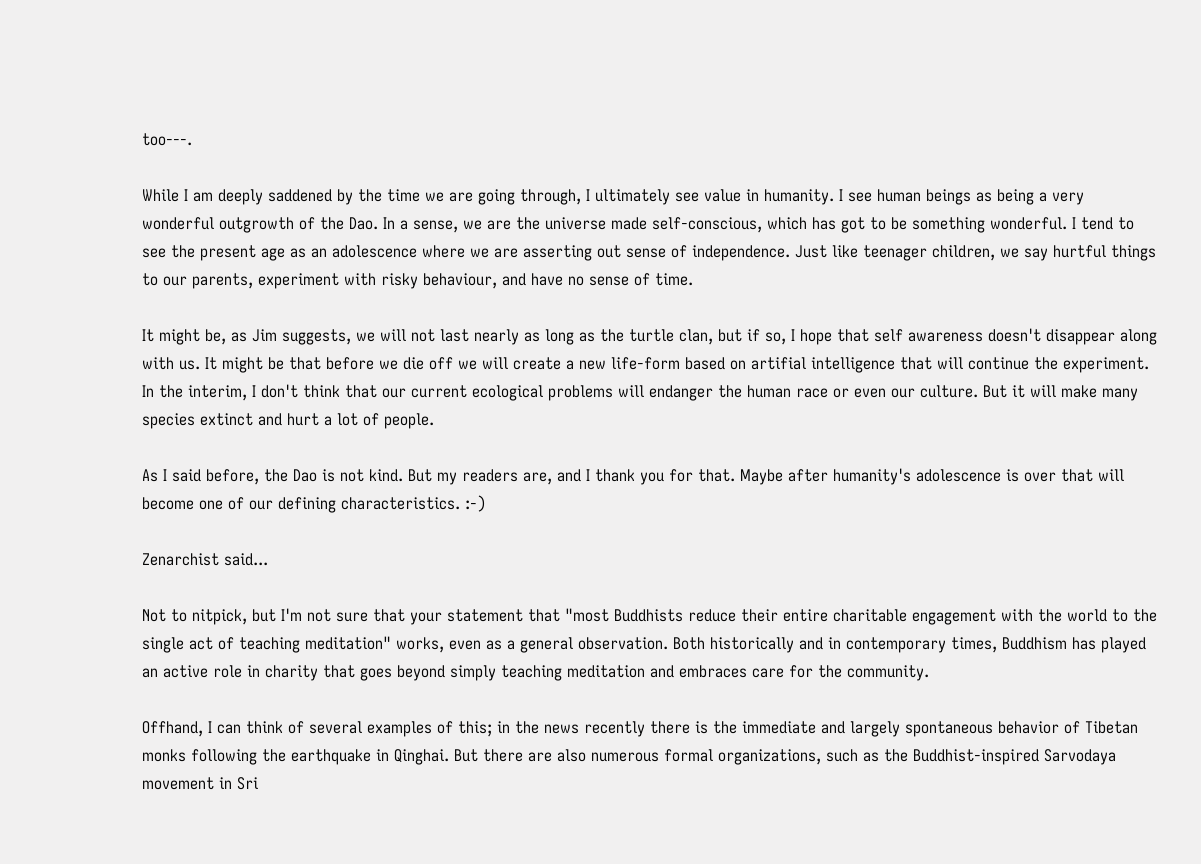too---.

While I am deeply saddened by the time we are going through, I ultimately see value in humanity. I see human beings as being a very wonderful outgrowth of the Dao. In a sense, we are the universe made self-conscious, which has got to be something wonderful. I tend to see the present age as an adolescence where we are asserting out sense of independence. Just like teenager children, we say hurtful things to our parents, experiment with risky behaviour, and have no sense of time.

It might be, as Jim suggests, we will not last nearly as long as the turtle clan, but if so, I hope that self awareness doesn't disappear along with us. It might be that before we die off we will create a new life-form based on artifial intelligence that will continue the experiment. In the interim, I don't think that our current ecological problems will endanger the human race or even our culture. But it will make many species extinct and hurt a lot of people.

As I said before, the Dao is not kind. But my readers are, and I thank you for that. Maybe after humanity's adolescence is over that will become one of our defining characteristics. :-)

Zenarchist said...

Not to nitpick, but I'm not sure that your statement that "most Buddhists reduce their entire charitable engagement with the world to the single act of teaching meditation" works, even as a general observation. Both historically and in contemporary times, Buddhism has played an active role in charity that goes beyond simply teaching meditation and embraces care for the community.

Offhand, I can think of several examples of this; in the news recently there is the immediate and largely spontaneous behavior of Tibetan monks following the earthquake in Qinghai. But there are also numerous formal organizations, such as the Buddhist-inspired Sarvodaya movement in Sri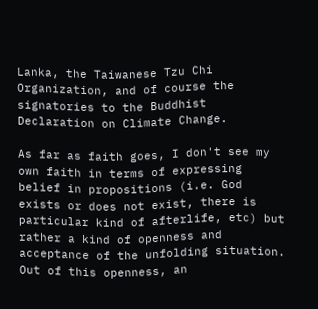Lanka, the Taiwanese Tzu Chi Organization, and of course the signatories to the Buddhist Declaration on Climate Change.

As far as faith goes, I don't see my own faith in terms of expressing belief in propositions (i.e. God exists or does not exist, there is particular kind of afterlife, etc) but rather a kind of openness and acceptance of the unfolding situation. Out of this openness, an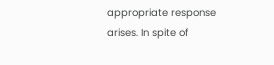appropriate response arises. In spite of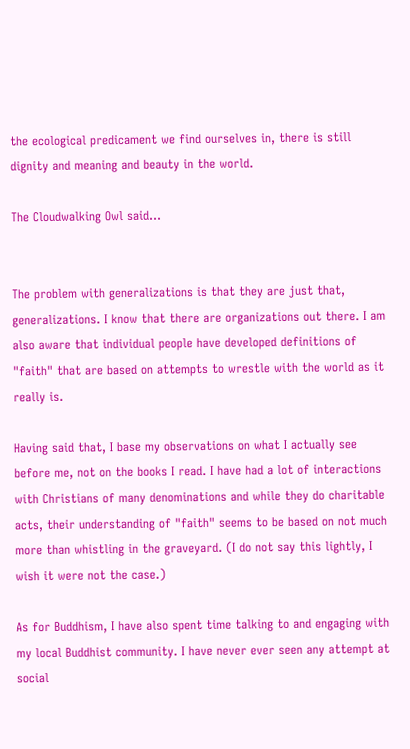the ecological predicament we find ourselves in, there is still dignity and meaning and beauty in the world.

The Cloudwalking Owl said...


The problem with generalizations is that they are just that, generalizations. I know that there are organizations out there. I am also aware that individual people have developed definitions of "faith" that are based on attempts to wrestle with the world as it really is.

Having said that, I base my observations on what I actually see before me, not on the books I read. I have had a lot of interactions with Christians of many denominations and while they do charitable acts, their understanding of "faith" seems to be based on not much more than whistling in the graveyard. (I do not say this lightly, I wish it were not the case.)

As for Buddhism, I have also spent time talking to and engaging with my local Buddhist community. I have never ever seen any attempt at social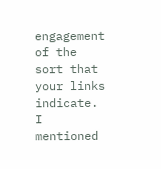engagement of the sort that your links indicate. I mentioned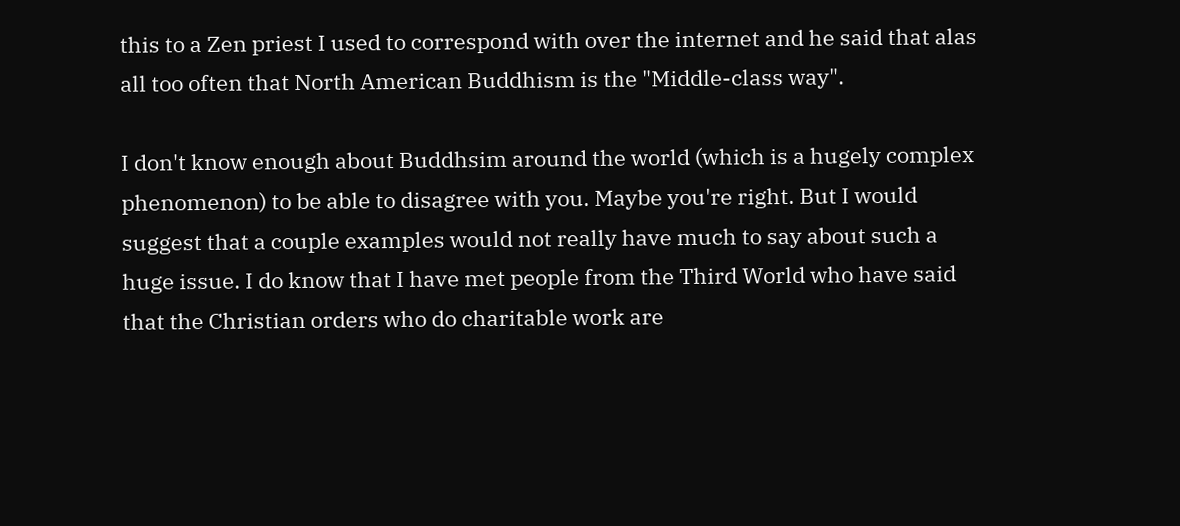this to a Zen priest I used to correspond with over the internet and he said that alas all too often that North American Buddhism is the "Middle-class way".

I don't know enough about Buddhsim around the world (which is a hugely complex phenomenon) to be able to disagree with you. Maybe you're right. But I would suggest that a couple examples would not really have much to say about such a huge issue. I do know that I have met people from the Third World who have said that the Christian orders who do charitable work are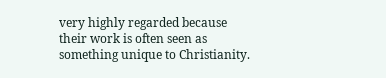very highly regarded because their work is often seen as something unique to Christianity.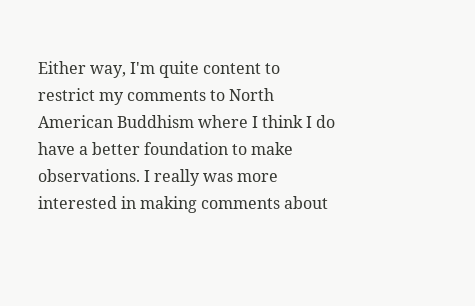Either way, I'm quite content to restrict my comments to North American Buddhism where I think I do have a better foundation to make observations. I really was more interested in making comments about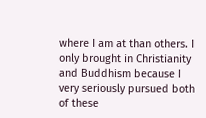where I am at than others. I only brought in Christianity and Buddhism because I very seriously pursued both of these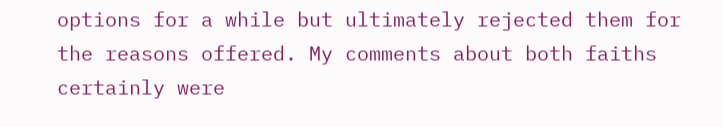options for a while but ultimately rejected them for the reasons offered. My comments about both faiths certainly were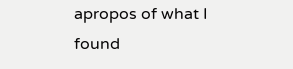apropos of what I found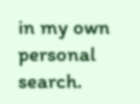in my own personal search.